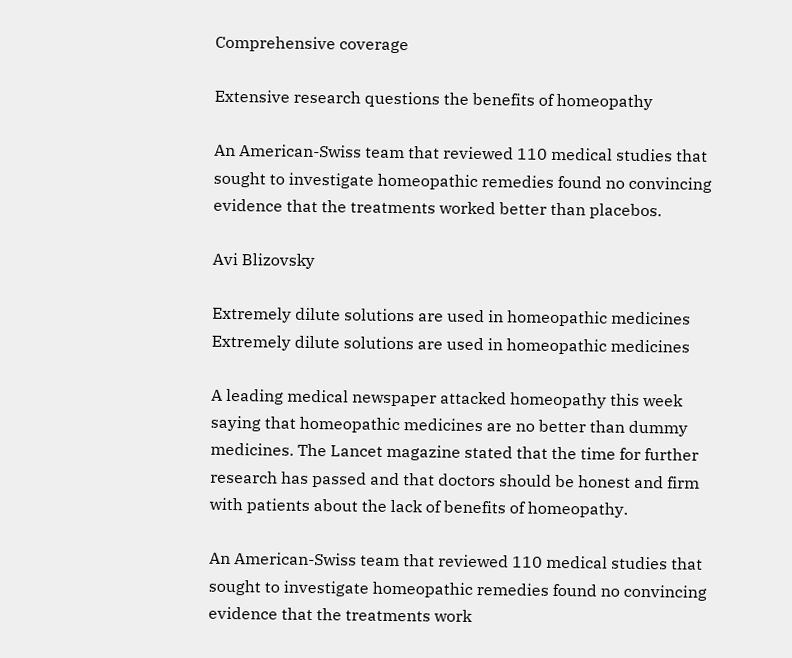Comprehensive coverage

Extensive research questions the benefits of homeopathy

An American-Swiss team that reviewed 110 medical studies that sought to investigate homeopathic remedies found no convincing evidence that the treatments worked better than placebos.

Avi Blizovsky

Extremely dilute solutions are used in homeopathic medicines
Extremely dilute solutions are used in homeopathic medicines

A leading medical newspaper attacked homeopathy this week saying that homeopathic medicines are no better than dummy medicines. The Lancet magazine stated that the time for further research has passed and that doctors should be honest and firm with patients about the lack of benefits of homeopathy.

An American-Swiss team that reviewed 110 medical studies that sought to investigate homeopathic remedies found no convincing evidence that the treatments work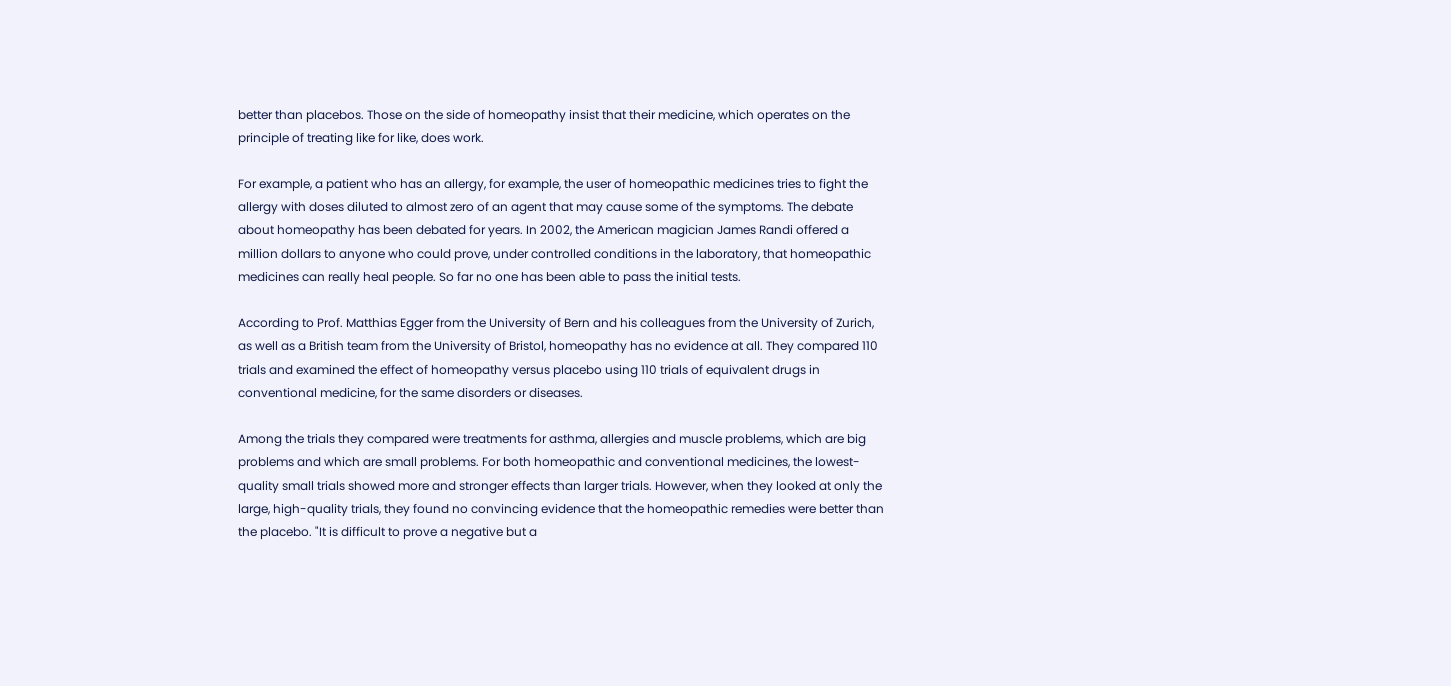better than placebos. Those on the side of homeopathy insist that their medicine, which operates on the principle of treating like for like, does work.

For example, a patient who has an allergy, for example, the user of homeopathic medicines tries to fight the allergy with doses diluted to almost zero of an agent that may cause some of the symptoms. The debate about homeopathy has been debated for years. In 2002, the American magician James Randi offered a million dollars to anyone who could prove, under controlled conditions in the laboratory, that homeopathic medicines can really heal people. So far no one has been able to pass the initial tests.

According to Prof. Matthias Egger from the University of Bern and his colleagues from the University of Zurich, as well as a British team from the University of Bristol, homeopathy has no evidence at all. They compared 110 trials and examined the effect of homeopathy versus placebo using 110 trials of equivalent drugs in conventional medicine, for the same disorders or diseases.

Among the trials they compared were treatments for asthma, allergies and muscle problems, which are big problems and which are small problems. For both homeopathic and conventional medicines, the lowest-quality small trials showed more and stronger effects than larger trials. However, when they looked at only the large, high-quality trials, they found no convincing evidence that the homeopathic remedies were better than the placebo. "It is difficult to prove a negative but a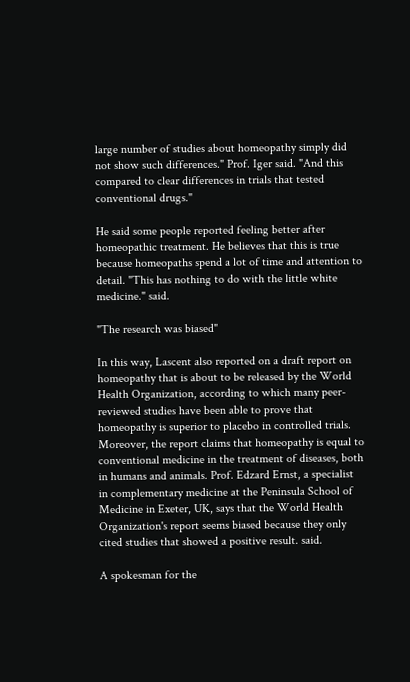large number of studies about homeopathy simply did not show such differences." Prof. Iger said. "And this compared to clear differences in trials that tested conventional drugs."

He said some people reported feeling better after homeopathic treatment. He believes that this is true because homeopaths spend a lot of time and attention to detail. "This has nothing to do with the little white medicine." said.

"The research was biased"

In this way, Lascent also reported on a draft report on homeopathy that is about to be released by the World Health Organization, according to which many peer-reviewed studies have been able to prove that homeopathy is superior to placebo in controlled trials. Moreover, the report claims that homeopathy is equal to conventional medicine in the treatment of diseases, both in humans and animals. Prof. Edzard Ernst, a specialist in complementary medicine at the Peninsula School of Medicine in Exeter, UK, says that the World Health Organization's report seems biased because they only cited studies that showed a positive result. said.

A spokesman for the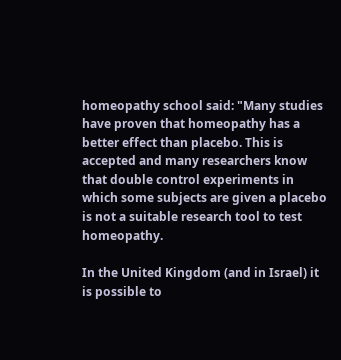homeopathy school said: "Many studies have proven that homeopathy has a better effect than placebo. This is accepted and many researchers know that double control experiments in which some subjects are given a placebo is not a suitable research tool to test homeopathy.

In the United Kingdom (and in Israel) it is possible to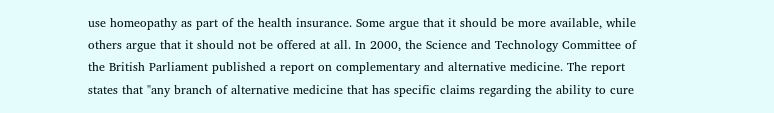use homeopathy as part of the health insurance. Some argue that it should be more available, while others argue that it should not be offered at all. In 2000, the Science and Technology Committee of the British Parliament published a report on complementary and alternative medicine. The report states that "any branch of alternative medicine that has specific claims regarding the ability to cure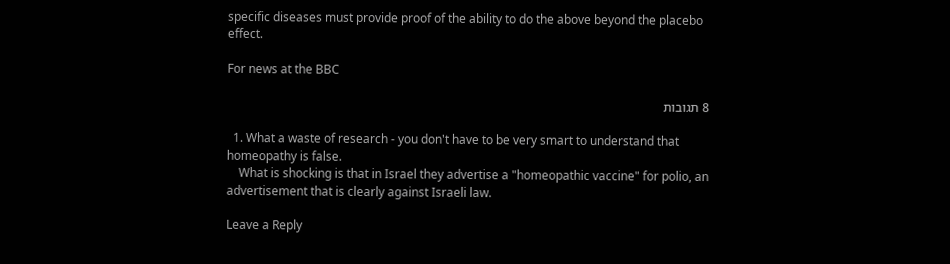specific diseases must provide proof of the ability to do the above beyond the placebo effect.

For news at the BBC

8 תגובות

  1. What a waste of research - you don't have to be very smart to understand that homeopathy is false.
    What is shocking is that in Israel they advertise a "homeopathic vaccine" for polio, an advertisement that is clearly against Israeli law.

Leave a Reply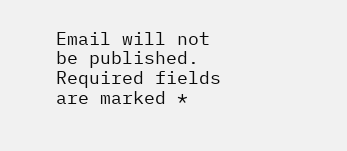Email will not be published. Required fields are marked *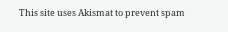This site uses Akismat to prevent spam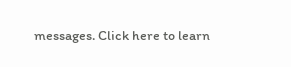messages. Click here to learn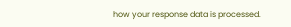how your response data is processed.